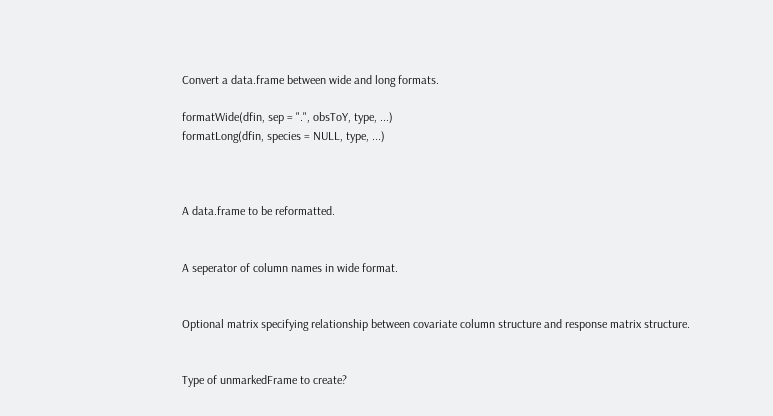Convert a data.frame between wide and long formats.

formatWide(dfin, sep = ".", obsToY, type, ...)
formatLong(dfin, species = NULL, type, ...)



A data.frame to be reformatted.


A seperator of column names in wide format.


Optional matrix specifying relationship between covariate column structure and response matrix structure.


Type of unmarkedFrame to create?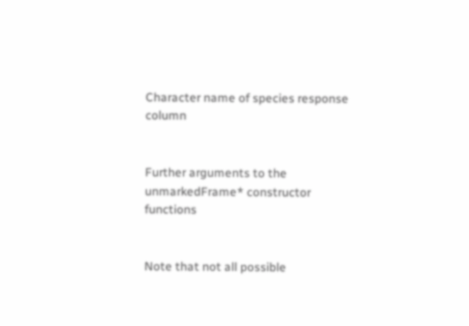Character name of species response column


Further arguments to the unmarkedFrame* constructor functions


Note that not all possible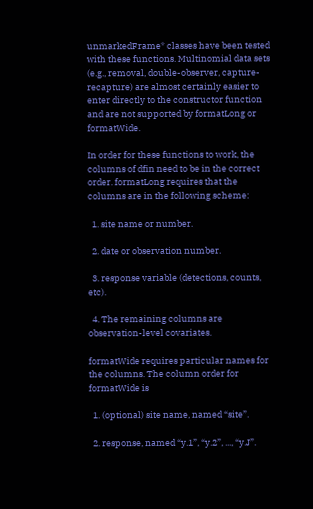unmarkedFrame* classes have been tested with these functions. Multinomial data sets (e.g., removal, double-observer, capture-recapture) are almost certainly easier to enter directly to the constructor function and are not supported by formatLong or formatWide.

In order for these functions to work, the columns of dfin need to be in the correct order. formatLong requires that the columns are in the following scheme:

  1. site name or number.

  2. date or observation number.

  3. response variable (detections, counts, etc).

  4. The remaining columns are observation-level covariates.

formatWide requires particular names for the columns. The column order for formatWide is

  1. (optional) site name, named “site”.

  2. response, named “y.1”, “y.2”, ..., “y.J”.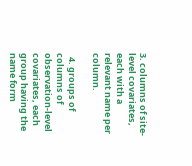3. columns of site-level covariates, each with a relevant name per column.

  4. groups of columns of observation-level covariates, each group having the name form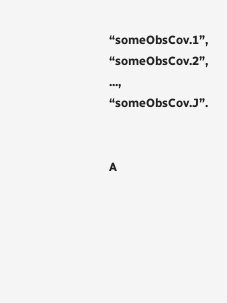“someObsCov.1”, “someObsCov.2”, ..., “someObsCov.J”.


A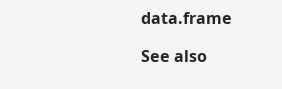data.frame

See also